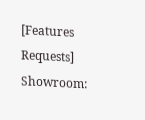[Features Requests] Showroom: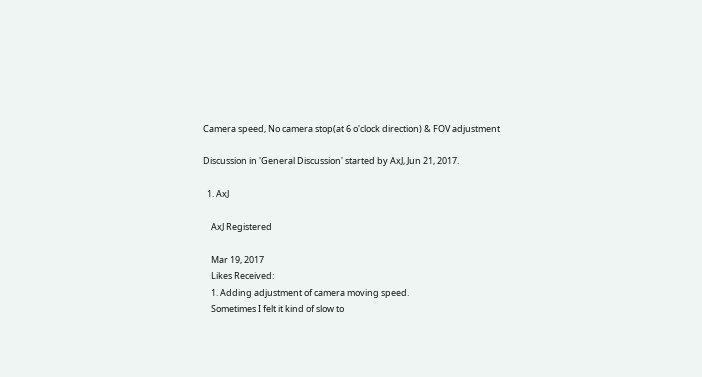Camera speed, No camera stop(at 6 o'clock direction) & FOV adjustment

Discussion in 'General Discussion' started by AxJ, Jun 21, 2017.

  1. AxJ

    AxJ Registered

    Mar 19, 2017
    Likes Received:
    1. Adding adjustment of camera moving speed.
    Sometimes I felt it kind of slow to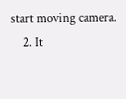start moving camera.
    2. It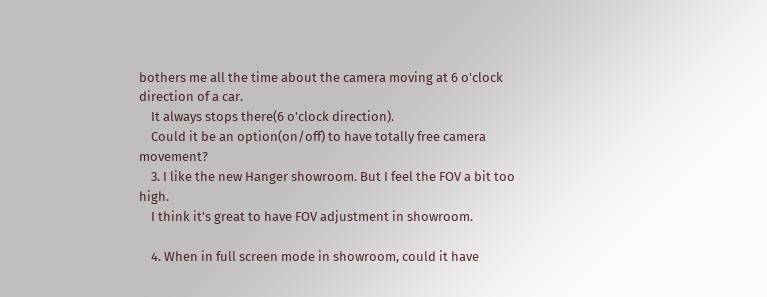bothers me all the time about the camera moving at 6 o'clock direction of a car.
    It always stops there(6 o'clock direction).
    Could it be an option(on/off) to have totally free camera movement?
    3. I like the new Hanger showroom. But I feel the FOV a bit too high.
    I think it's great to have FOV adjustment in showroom.

    4. When in full screen mode in showroom, could it have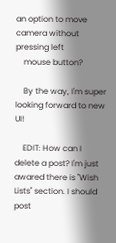an option to move camera without pressing left
    mouse button?

    By the way, I'm super looking forward to new UI!

    EDIT: How can I delete a post? I'm just awared there is "Wish Lists" section. I should post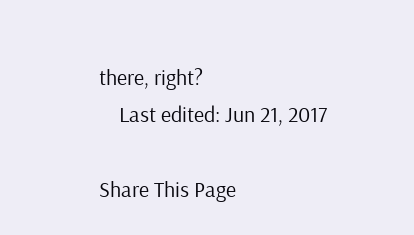there, right?
    Last edited: Jun 21, 2017

Share This Page